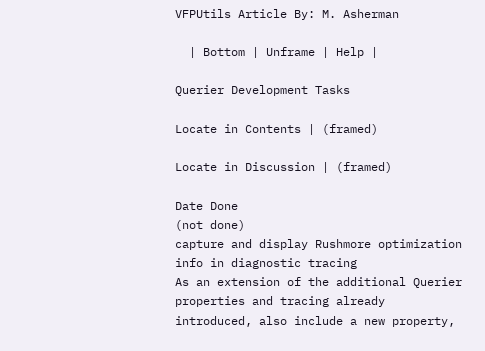VFPUtils Article By: M. Asherman

  | Bottom | Unframe | Help |

Querier Development Tasks

Locate in Contents | (framed)

Locate in Discussion | (framed)

Date Done
(not done)
capture and display Rushmore optimization info in diagnostic tracing
As an extension of the additional Querier properties and tracing already introduced, also include a new property,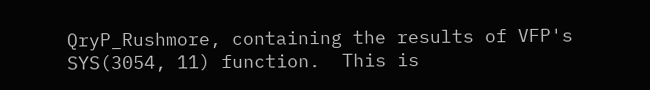QryP_Rushmore, containing the results of VFP's SYS(3054, 11) function.  This is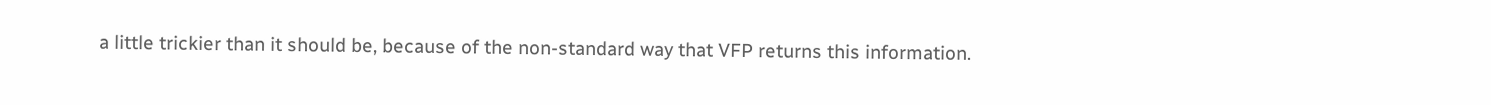a little trickier than it should be, because of the non-standard way that VFP returns this information.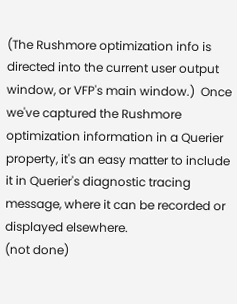(The Rushmore optimization info is directed into the current user output window, or VFP's main window.)  Once we've captured the Rushmore optimization information in a Querier property, it's an easy matter to include it in Querier's diagnostic tracing message, where it can be recorded or displayed elsewhere.
(not done)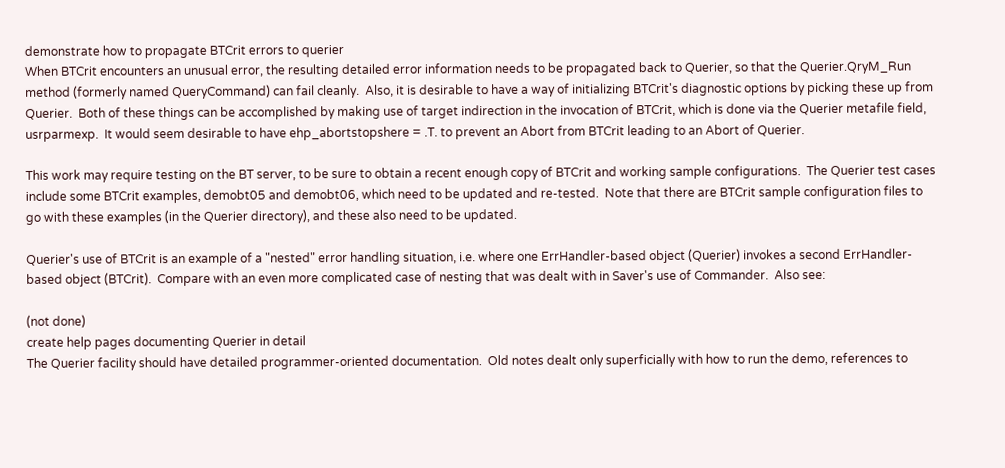demonstrate how to propagate BTCrit errors to querier
When BTCrit encounters an unusual error, the resulting detailed error information needs to be propagated back to Querier, so that the Querier.QryM_Run method (formerly named QueryCommand) can fail cleanly.  Also, it is desirable to have a way of initializing BTCrit's diagnostic options by picking these up from Querier.  Both of these things can be accomplished by making use of target indirection in the invocation of BTCrit, which is done via the Querier metafile field, usrparmexp.  It would seem desirable to have ehp_abortstopshere = .T. to prevent an Abort from BTCrit leading to an Abort of Querier.

This work may require testing on the BT server, to be sure to obtain a recent enough copy of BTCrit and working sample configurations.  The Querier test cases include some BTCrit examples, demobt05 and demobt06, which need to be updated and re-tested.  Note that there are BTCrit sample configuration files to go with these examples (in the Querier directory), and these also need to be updated.

Querier's use of BTCrit is an example of a "nested" error handling situation, i.e. where one ErrHandler-based object (Querier) invokes a second ErrHandler-based object (BTCrit).  Compare with an even more complicated case of nesting that was dealt with in Saver's use of Commander.  Also see:

(not done)
create help pages documenting Querier in detail
The Querier facility should have detailed programmer-oriented documentation.  Old notes dealt only superficially with how to run the demo, references to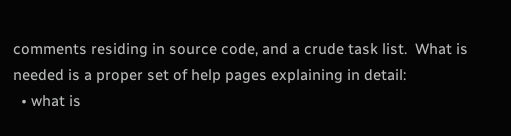comments residing in source code, and a crude task list.  What is needed is a proper set of help pages explaining in detail:
  • what is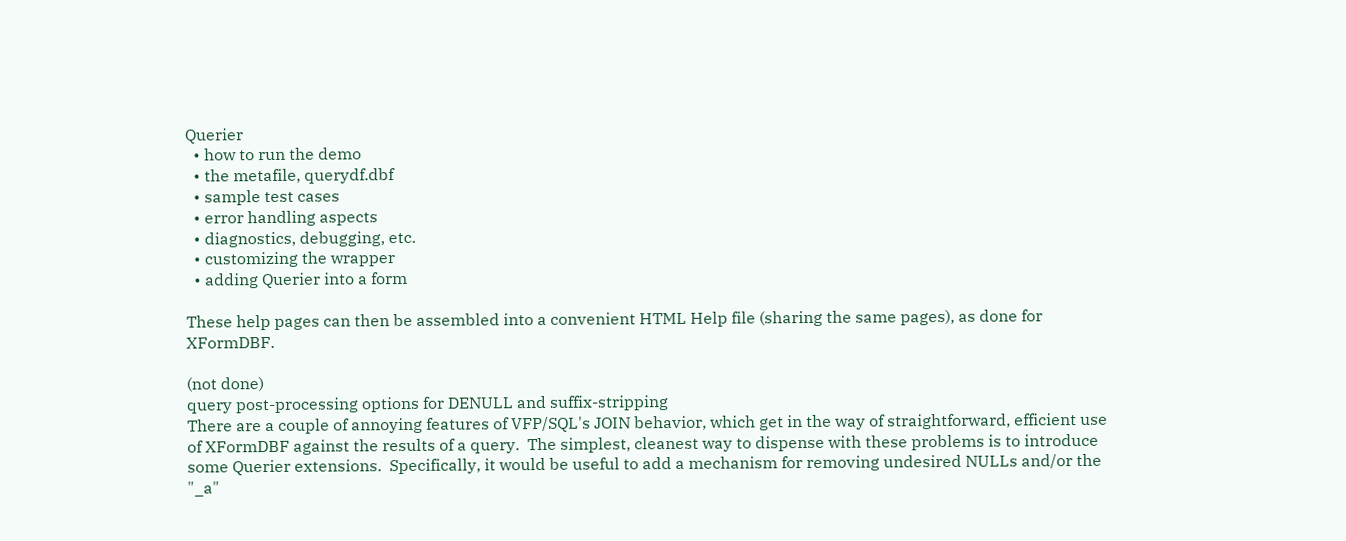Querier
  • how to run the demo
  • the metafile, querydf.dbf
  • sample test cases
  • error handling aspects
  • diagnostics, debugging, etc.
  • customizing the wrapper
  • adding Querier into a form

These help pages can then be assembled into a convenient HTML Help file (sharing the same pages), as done for XFormDBF.

(not done)
query post-processing options for DENULL and suffix-stripping
There are a couple of annoying features of VFP/SQL's JOIN behavior, which get in the way of straightforward, efficient use of XFormDBF against the results of a query.  The simplest, cleanest way to dispense with these problems is to introduce some Querier extensions.  Specifically, it would be useful to add a mechanism for removing undesired NULLs and/or the "_a"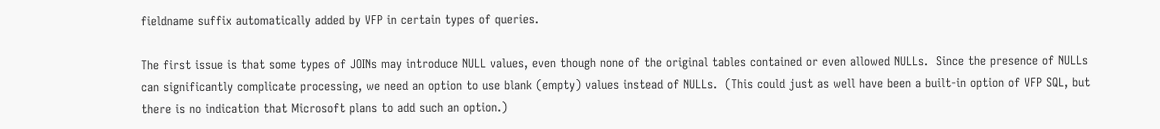fieldname suffix automatically added by VFP in certain types of queries.

The first issue is that some types of JOINs may introduce NULL values, even though none of the original tables contained or even allowed NULLs.  Since the presence of NULLs can significantly complicate processing, we need an option to use blank (empty) values instead of NULLs.  (This could just as well have been a built-in option of VFP SQL, but there is no indication that Microsoft plans to add such an option.)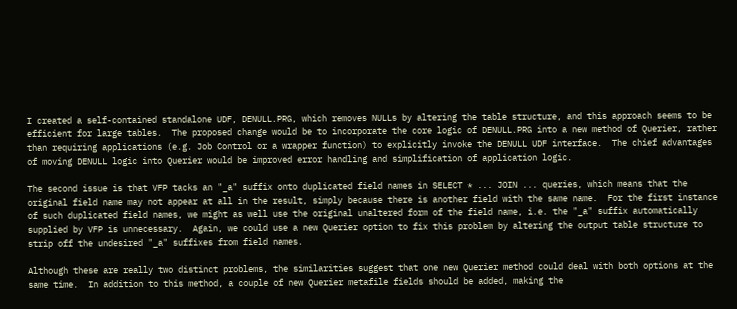I created a self-contained standalone UDF, DENULL.PRG, which removes NULLs by altering the table structure, and this approach seems to be efficient for large tables.  The proposed change would be to incorporate the core logic of DENULL.PRG into a new method of Querier, rather than requiring applications (e.g. Job Control or a wrapper function) to explicitly invoke the DENULL UDF interface.  The chief advantages of moving DENULL logic into Querier would be improved error handling and simplification of application logic.

The second issue is that VFP tacks an "_a" suffix onto duplicated field names in SELECT * ... JOIN ... queries, which means that the original field name may not appear at all in the result, simply because there is another field with the same name.  For the first instance of such duplicated field names, we might as well use the original unaltered form of the field name, i.e. the "_a" suffix automatically supplied by VFP is unnecessary.  Again, we could use a new Querier option to fix this problem by altering the output table structure to strip off the undesired "_a" suffixes from field names.

Although these are really two distinct problems, the similarities suggest that one new Querier method could deal with both options at the same time.  In addition to this method, a couple of new Querier metafile fields should be added, making the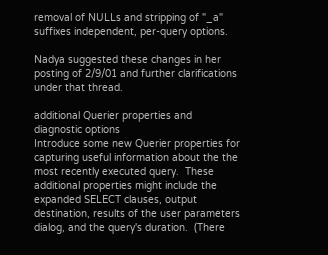removal of NULLs and stripping of "_a" suffixes independent, per-query options.

Nadya suggested these changes in her posting of 2/9/01 and further clarifications under that thread.

additional Querier properties and diagnostic options
Introduce some new Querier properties for capturing useful information about the the most recently executed query.  These additional properties might include the expanded SELECT clauses, output destination, results of the user parameters dialog, and the query's duration.  (There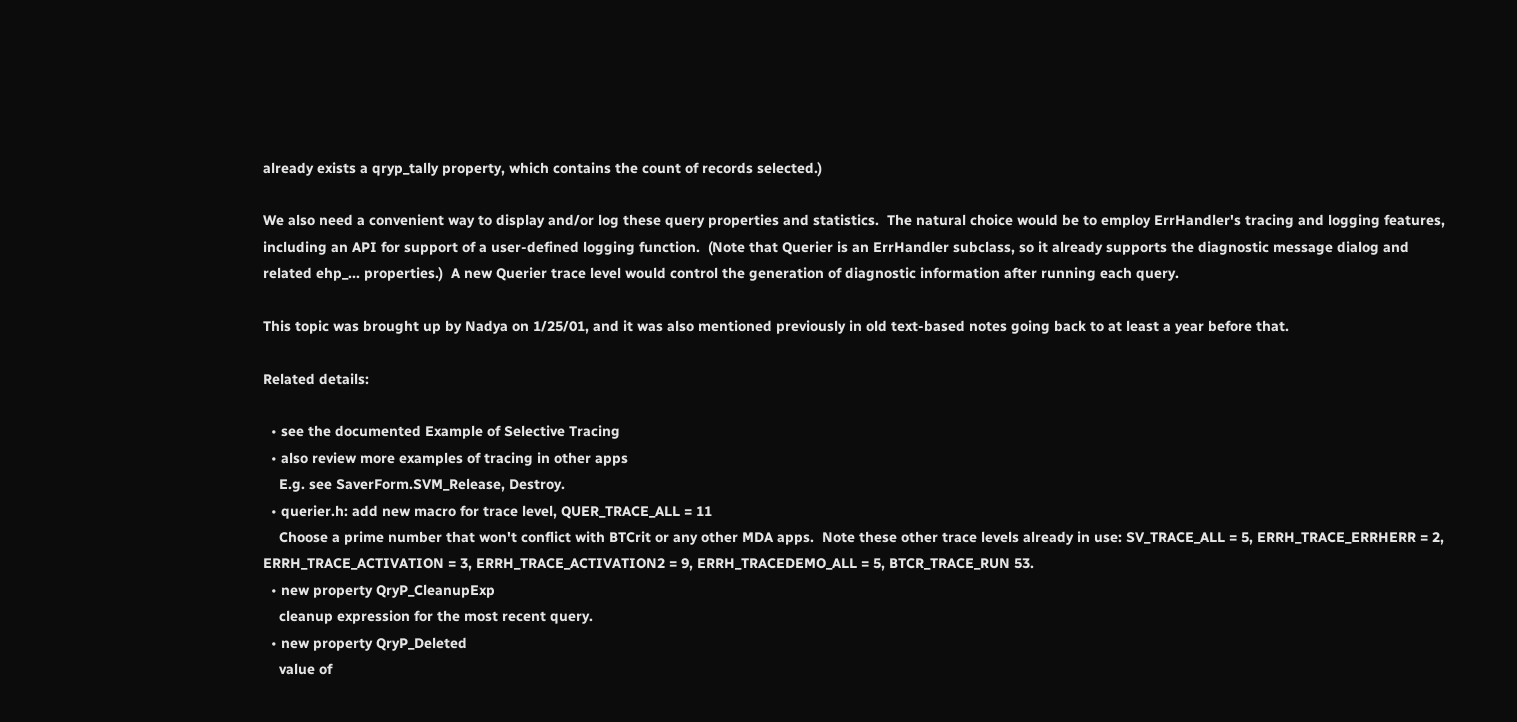already exists a qryp_tally property, which contains the count of records selected.)

We also need a convenient way to display and/or log these query properties and statistics.  The natural choice would be to employ ErrHandler's tracing and logging features, including an API for support of a user-defined logging function.  (Note that Querier is an ErrHandler subclass, so it already supports the diagnostic message dialog and related ehp_... properties.)  A new Querier trace level would control the generation of diagnostic information after running each query.

This topic was brought up by Nadya on 1/25/01, and it was also mentioned previously in old text-based notes going back to at least a year before that.

Related details:

  • see the documented Example of Selective Tracing
  • also review more examples of tracing in other apps
    E.g. see SaverForm.SVM_Release, Destroy.
  • querier.h: add new macro for trace level, QUER_TRACE_ALL = 11
    Choose a prime number that won't conflict with BTCrit or any other MDA apps.  Note these other trace levels already in use: SV_TRACE_ALL = 5, ERRH_TRACE_ERRHERR = 2, ERRH_TRACE_ACTIVATION = 3, ERRH_TRACE_ACTIVATION2 = 9, ERRH_TRACEDEMO_ALL = 5, BTCR_TRACE_RUN 53.
  • new property QryP_CleanupExp
    cleanup expression for the most recent query.
  • new property QryP_Deleted
    value of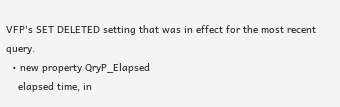VFP's SET DELETED setting that was in effect for the most recent query.
  • new property QryP_Elapsed
    elapsed time, in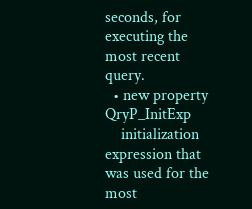seconds, for executing the most recent query.
  • new property QryP_InitExp
    initialization expression that was used for the most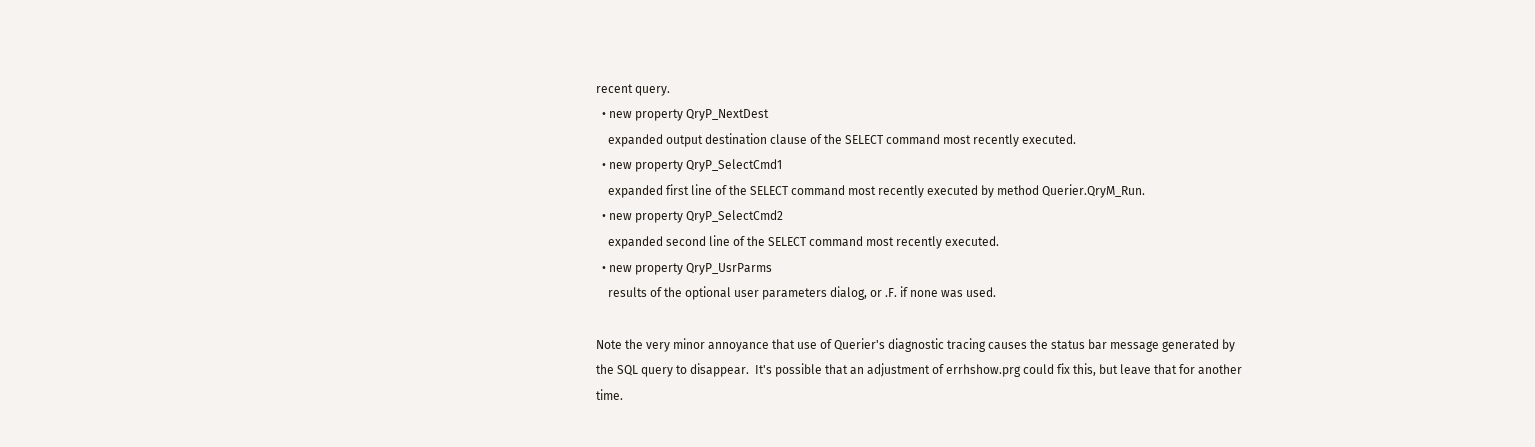recent query.
  • new property QryP_NextDest
    expanded output destination clause of the SELECT command most recently executed.
  • new property QryP_SelectCmd1
    expanded first line of the SELECT command most recently executed by method Querier.QryM_Run.
  • new property QryP_SelectCmd2
    expanded second line of the SELECT command most recently executed.
  • new property QryP_UsrParms
    results of the optional user parameters dialog, or .F. if none was used.

Note the very minor annoyance that use of Querier's diagnostic tracing causes the status bar message generated by the SQL query to disappear.  It's possible that an adjustment of errhshow.prg could fix this, but leave that for another time.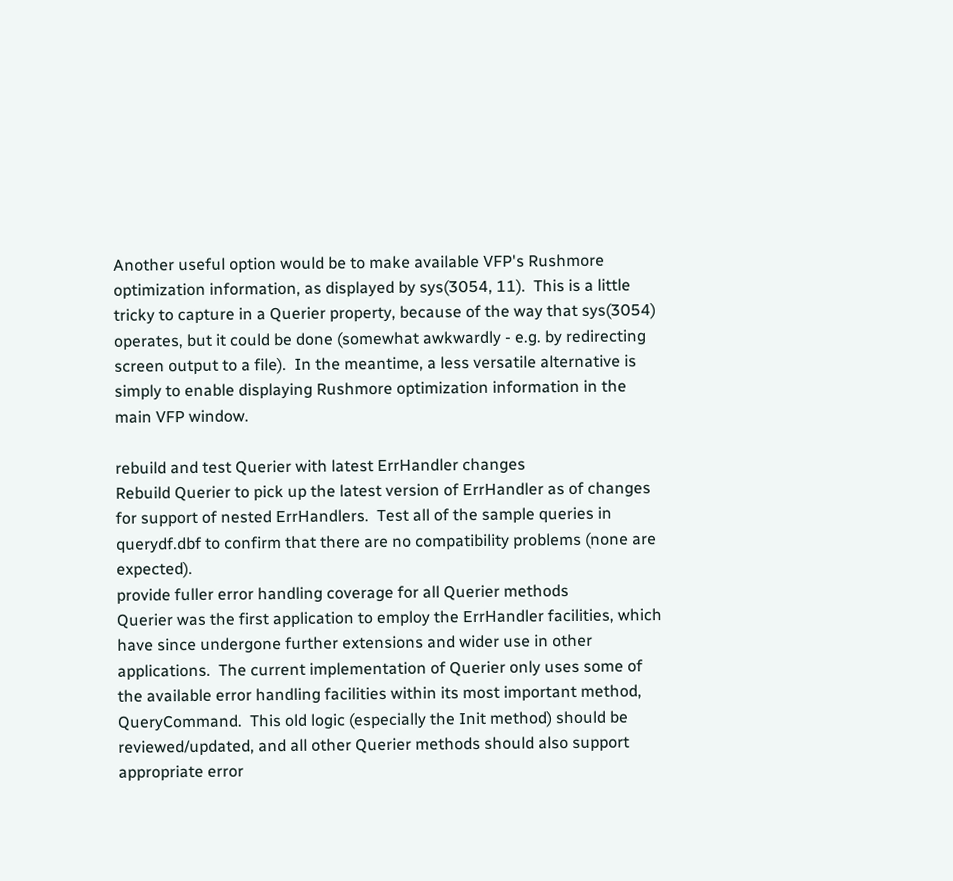Another useful option would be to make available VFP's Rushmore optimization information, as displayed by sys(3054, 11).  This is a little tricky to capture in a Querier property, because of the way that sys(3054) operates, but it could be done (somewhat awkwardly - e.g. by redirecting screen output to a file).  In the meantime, a less versatile alternative is simply to enable displaying Rushmore optimization information in the main VFP window.

rebuild and test Querier with latest ErrHandler changes
Rebuild Querier to pick up the latest version of ErrHandler as of changes for support of nested ErrHandlers.  Test all of the sample queries in querydf.dbf to confirm that there are no compatibility problems (none are expected).
provide fuller error handling coverage for all Querier methods
Querier was the first application to employ the ErrHandler facilities, which have since undergone further extensions and wider use in other applications.  The current implementation of Querier only uses some of the available error handling facilities within its most important method, QueryCommand.  This old logic (especially the Init method) should be reviewed/updated, and all other Querier methods should also support appropriate error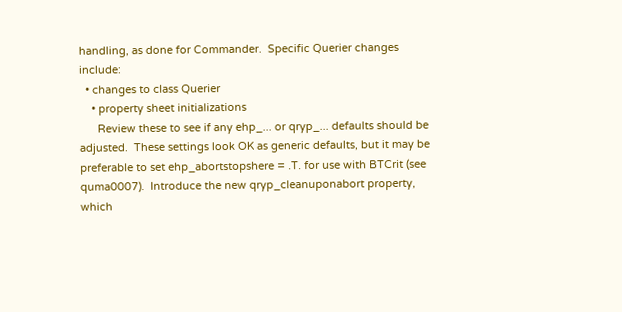handling, as done for Commander.  Specific Querier changes include:
  • changes to class Querier
    • property sheet initializations
      Review these to see if any ehp_... or qryp_... defaults should be adjusted.  These settings look OK as generic defaults, but it may be preferable to set ehp_abortstopshere = .T. for use with BTCrit (see quma0007).  Introduce the new qryp_cleanuponabort property, which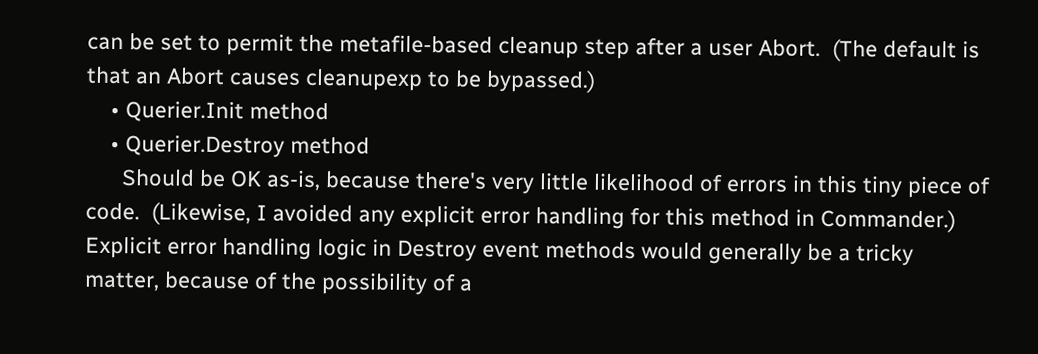can be set to permit the metafile-based cleanup step after a user Abort.  (The default is that an Abort causes cleanupexp to be bypassed.)
    • Querier.Init method
    • Querier.Destroy method
      Should be OK as-is, because there's very little likelihood of errors in this tiny piece of code.  (Likewise, I avoided any explicit error handling for this method in Commander.)  Explicit error handling logic in Destroy event methods would generally be a tricky matter, because of the possibility of a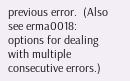previous error.  (Also see erma0018: options for dealing with multiple consecutive errors.)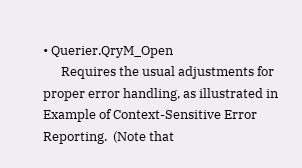• Querier.QryM_Open
      Requires the usual adjustments for proper error handling, as illustrated in Example of Context-Sensitive Error Reporting.  (Note that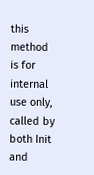this method is for internal use only, called by both Init and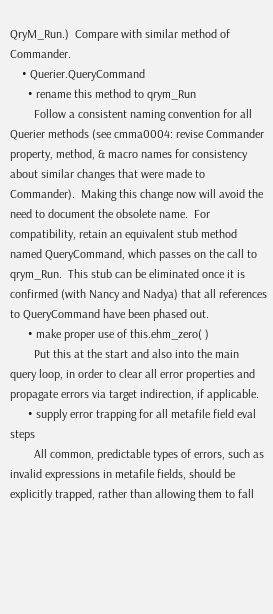QryM_Run.)  Compare with similar method of Commander.
    • Querier.QueryCommand
      • rename this method to qrym_Run
        Follow a consistent naming convention for all Querier methods (see cmma0004: revise Commander property, method, & macro names for consistency about similar changes that were made to Commander).  Making this change now will avoid the need to document the obsolete name.  For compatibility, retain an equivalent stub method named QueryCommand, which passes on the call to qrym_Run.  This stub can be eliminated once it is confirmed (with Nancy and Nadya) that all references to QueryCommand have been phased out.
      • make proper use of this.ehm_zero( )
        Put this at the start and also into the main query loop, in order to clear all error properties and propagate errors via target indirection, if applicable.
      • supply error trapping for all metafile field eval steps
        All common, predictable types of errors, such as invalid expressions in metafile fields, should be explicitly trapped, rather than allowing them to fall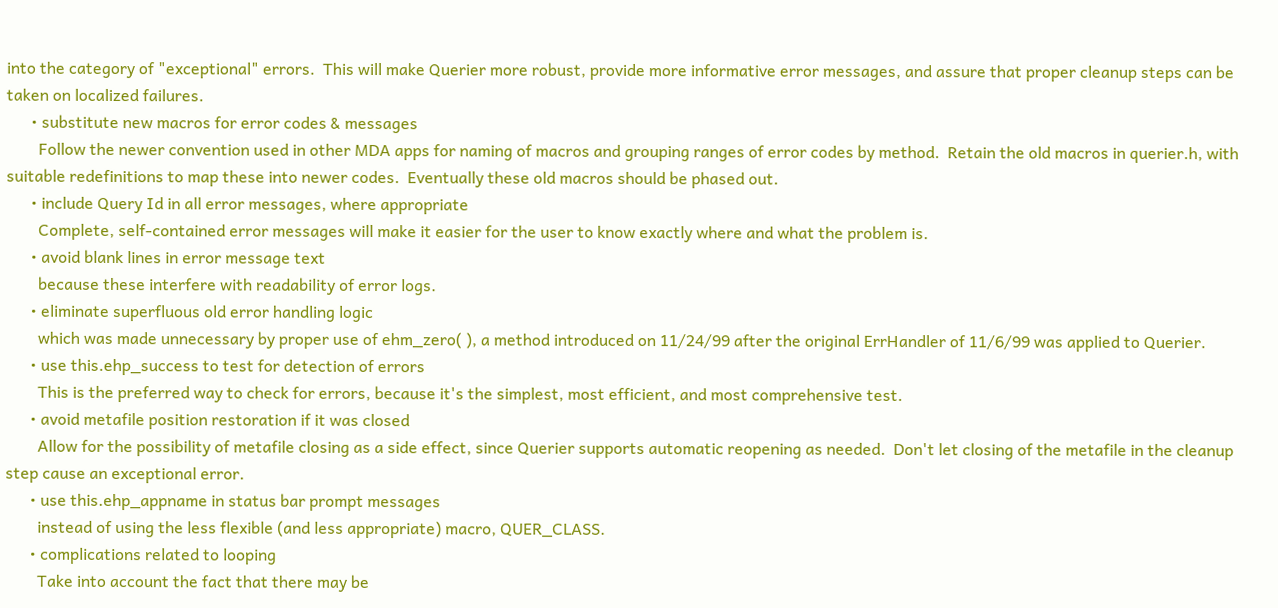into the category of "exceptional" errors.  This will make Querier more robust, provide more informative error messages, and assure that proper cleanup steps can be taken on localized failures.
      • substitute new macros for error codes & messages
        Follow the newer convention used in other MDA apps for naming of macros and grouping ranges of error codes by method.  Retain the old macros in querier.h, with suitable redefinitions to map these into newer codes.  Eventually these old macros should be phased out.
      • include Query Id in all error messages, where appropriate
        Complete, self-contained error messages will make it easier for the user to know exactly where and what the problem is.
      • avoid blank lines in error message text
        because these interfere with readability of error logs.
      • eliminate superfluous old error handling logic
        which was made unnecessary by proper use of ehm_zero( ), a method introduced on 11/24/99 after the original ErrHandler of 11/6/99 was applied to Querier.
      • use this.ehp_success to test for detection of errors
        This is the preferred way to check for errors, because it's the simplest, most efficient, and most comprehensive test.
      • avoid metafile position restoration if it was closed
        Allow for the possibility of metafile closing as a side effect, since Querier supports automatic reopening as needed.  Don't let closing of the metafile in the cleanup step cause an exceptional error.
      • use this.ehp_appname in status bar prompt messages
        instead of using the less flexible (and less appropriate) macro, QUER_CLASS.
      • complications related to looping
        Take into account the fact that there may be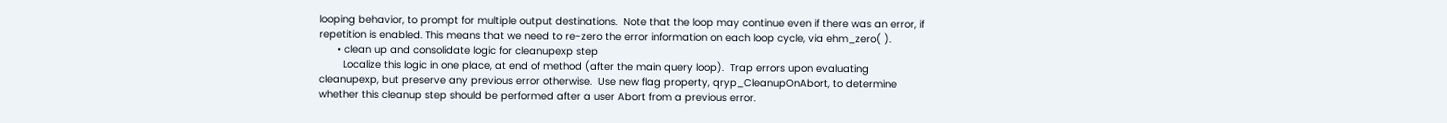looping behavior, to prompt for multiple output destinations.  Note that the loop may continue even if there was an error, if repetition is enabled. This means that we need to re-zero the error information on each loop cycle, via ehm_zero( ).
      • clean up and consolidate logic for cleanupexp step
        Localize this logic in one place, at end of method (after the main query loop).  Trap errors upon evaluating cleanupexp, but preserve any previous error otherwise.  Use new flag property, qryp_CleanupOnAbort, to determine whether this cleanup step should be performed after a user Abort from a previous error.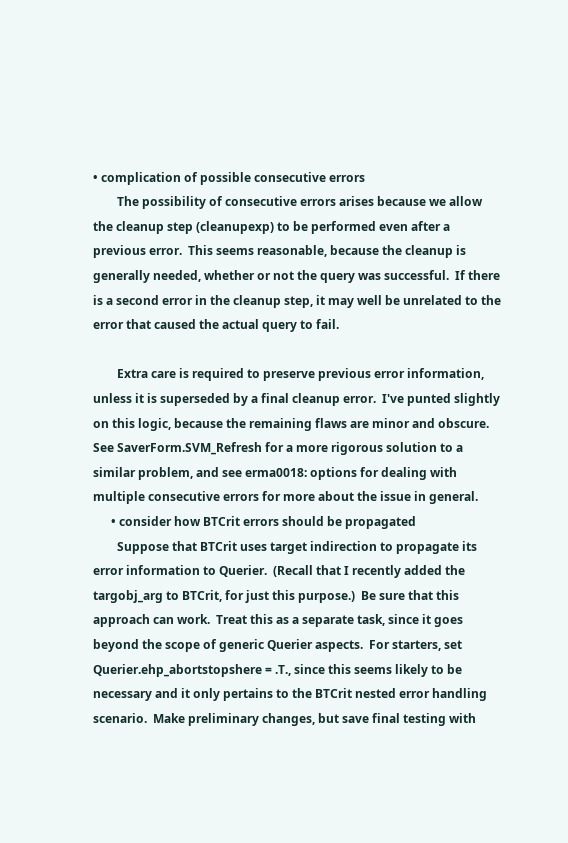• complication of possible consecutive errors
        The possibility of consecutive errors arises because we allow the cleanup step (cleanupexp) to be performed even after a previous error.  This seems reasonable, because the cleanup is generally needed, whether or not the query was successful.  If there is a second error in the cleanup step, it may well be unrelated to the error that caused the actual query to fail.

        Extra care is required to preserve previous error information, unless it is superseded by a final cleanup error.  I've punted slightly on this logic, because the remaining flaws are minor and obscure.  See SaverForm.SVM_Refresh for a more rigorous solution to a similar problem, and see erma0018: options for dealing with multiple consecutive errors for more about the issue in general.
      • consider how BTCrit errors should be propagated
        Suppose that BTCrit uses target indirection to propagate its error information to Querier.  (Recall that I recently added the targobj_arg to BTCrit, for just this purpose.)  Be sure that this approach can work.  Treat this as a separate task, since it goes beyond the scope of generic Querier aspects.  For starters, set Querier.ehp_abortstopshere = .T., since this seems likely to be necessary and it only pertains to the BTCrit nested error handling scenario.  Make preliminary changes, but save final testing with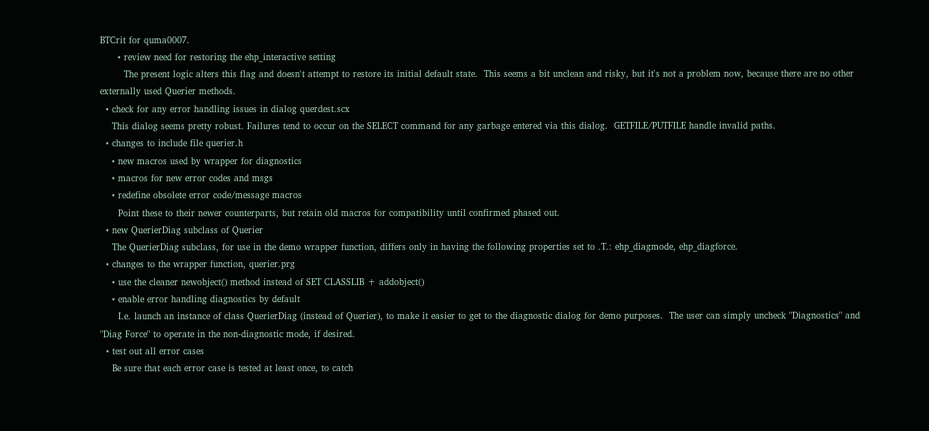BTCrit for quma0007.
      • review need for restoring the ehp_interactive setting
        The present logic alters this flag and doesn't attempt to restore its initial default state.  This seems a bit unclean and risky, but it's not a problem now, because there are no other externally used Querier methods.
  • check for any error handling issues in dialog querdest.scx
    This dialog seems pretty robust. Failures tend to occur on the SELECT command for any garbage entered via this dialog.  GETFILE/PUTFILE handle invalid paths.
  • changes to include file querier.h
    • new macros used by wrapper for diagnostics
    • macros for new error codes and msgs
    • redefine obsolete error code/message macros
      Point these to their newer counterparts, but retain old macros for compatibility until confirmed phased out.
  • new QuerierDiag subclass of Querier
    The QuerierDiag subclass, for use in the demo wrapper function, differs only in having the following properties set to .T.: ehp_diagmode, ehp_diagforce.
  • changes to the wrapper function, querier.prg
    • use the cleaner newobject() method instead of SET CLASSLIB + addobject()
    • enable error handling diagnostics by default
      I.e. launch an instance of class QuerierDiag (instead of Querier), to make it easier to get to the diagnostic dialog for demo purposes.  The user can simply uncheck "Diagnostics" and "Diag Force" to operate in the non-diagnostic mode, if desired.
  • test out all error cases
    Be sure that each error case is tested at least once, to catch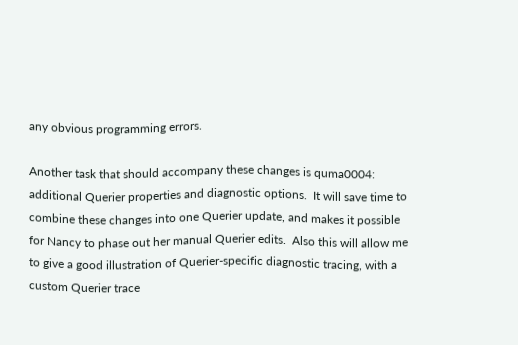any obvious programming errors.

Another task that should accompany these changes is quma0004: additional Querier properties and diagnostic options.  It will save time to combine these changes into one Querier update, and makes it possible for Nancy to phase out her manual Querier edits.  Also this will allow me to give a good illustration of Querier-specific diagnostic tracing, with a custom Querier trace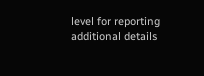level for reporting additional details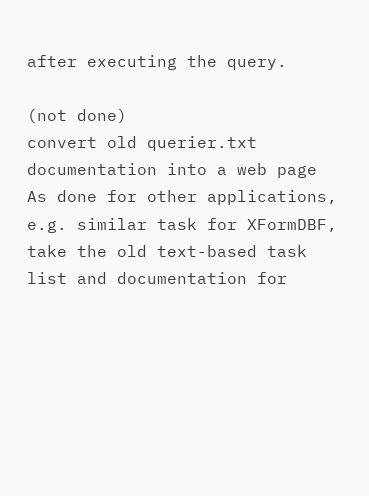after executing the query.

(not done)
convert old querier.txt documentation into a web page
As done for other applications, e.g. similar task for XFormDBF, take the old text-based task list and documentation for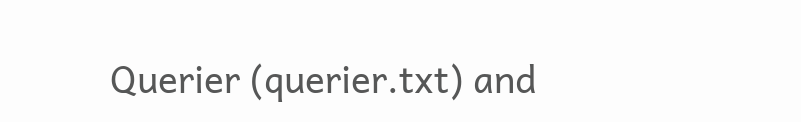Querier (querier.txt) and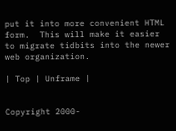put it into more convenient HTML form.  This will make it easier to migrate tidbits into the newer web organization.

| Top | Unframe |


Copyright 2000-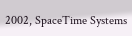2002, SpaceTime Systems